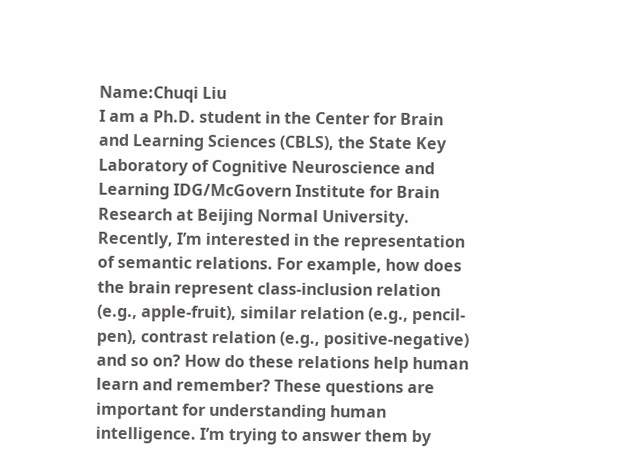Name:Chuqi Liu
I am a Ph.D. student in the Center for Brain and Learning Sciences (CBLS), the State Key Laboratory of Cognitive Neuroscience and Learning IDG/McGovern Institute for Brain Research at Beijing Normal University. Recently, I’m interested in the representation of semantic relations. For example, how does the brain represent class-inclusion relation (e.g., apple-fruit), similar relation (e.g., pencil-pen), contrast relation (e.g., positive-negative) and so on? How do these relations help human learn and remember? These questions are important for understanding human intelligence. I’m trying to answer them by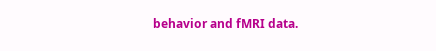behavior and fMRI data.